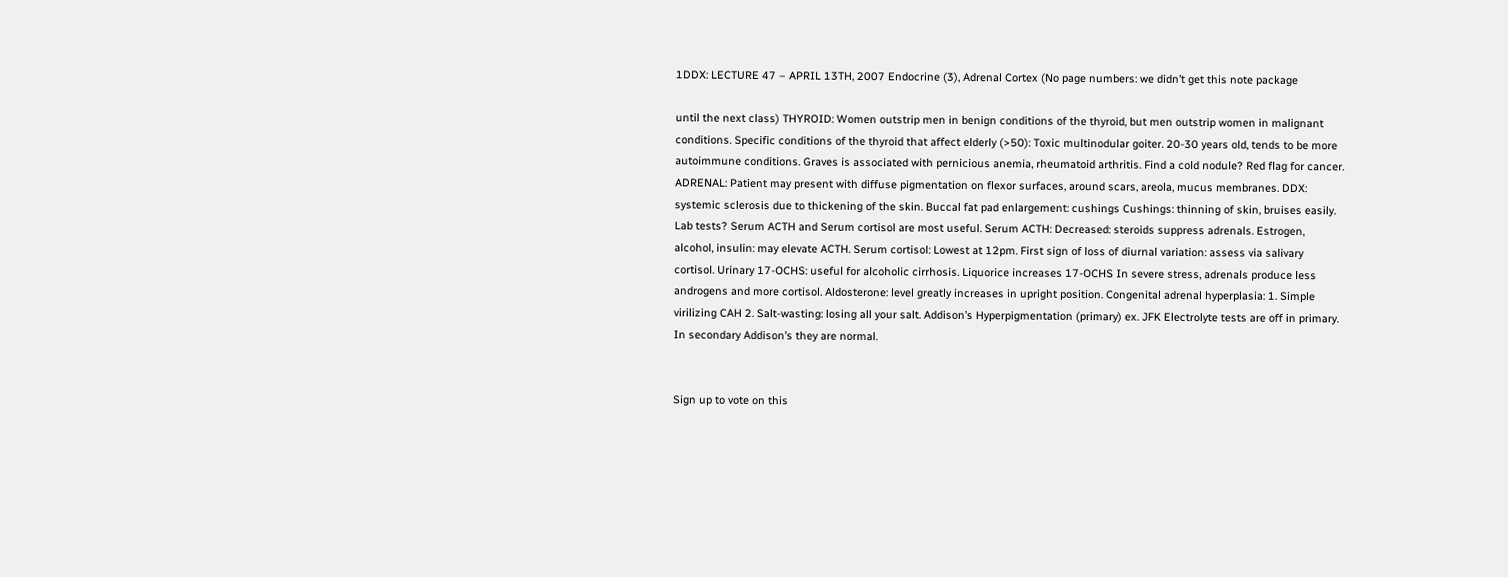1DDX: LECTURE 47 – APRIL 13TH, 2007 Endocrine (3), Adrenal Cortex (No page numbers: we didn’t get this note package

until the next class) THYROID: Women outstrip men in benign conditions of the thyroid, but men outstrip women in malignant conditions. Specific conditions of the thyroid that affect elderly (>50): Toxic multinodular goiter. 20-30 years old, tends to be more autoimmune conditions. Graves is associated with pernicious anemia, rheumatoid arthritis. Find a cold nodule? Red flag for cancer. ADRENAL: Patient may present with diffuse pigmentation on flexor surfaces, around scars, areola, mucus membranes. DDX: systemic sclerosis due to thickening of the skin. Buccal fat pad enlargement: cushings Cushings: thinning of skin, bruises easily. Lab tests? Serum ACTH and Serum cortisol are most useful. Serum ACTH: Decreased: steroids suppress adrenals. Estrogen, alcohol, insulin: may elevate ACTH. Serum cortisol: Lowest at 12pm. First sign of loss of diurnal variation: assess via salivary cortisol. Urinary 17-OCHS: useful for alcoholic cirrhosis. Liquorice increases 17-OCHS In severe stress, adrenals produce less androgens and more cortisol. Aldosterone: level greatly increases in upright position. Congenital adrenal hyperplasia: 1. Simple virilizing CAH 2. Salt-wasting: losing all your salt. Addison’s Hyperpigmentation (primary) ex. JFK Electrolyte tests are off in primary. In secondary Addison’s they are normal.


Sign up to vote on this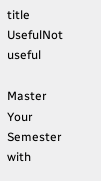title
UsefulNot useful

Master Your Semester with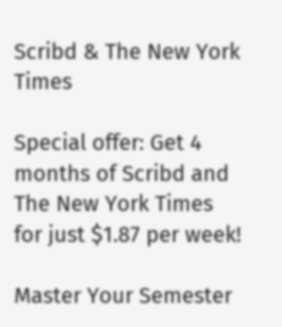Scribd & The New York Times

Special offer: Get 4 months of Scribd and The New York Times for just $1.87 per week!

Master Your Semester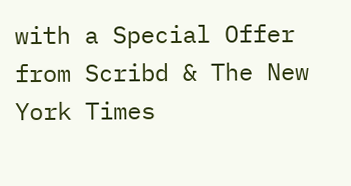with a Special Offer from Scribd & The New York Times